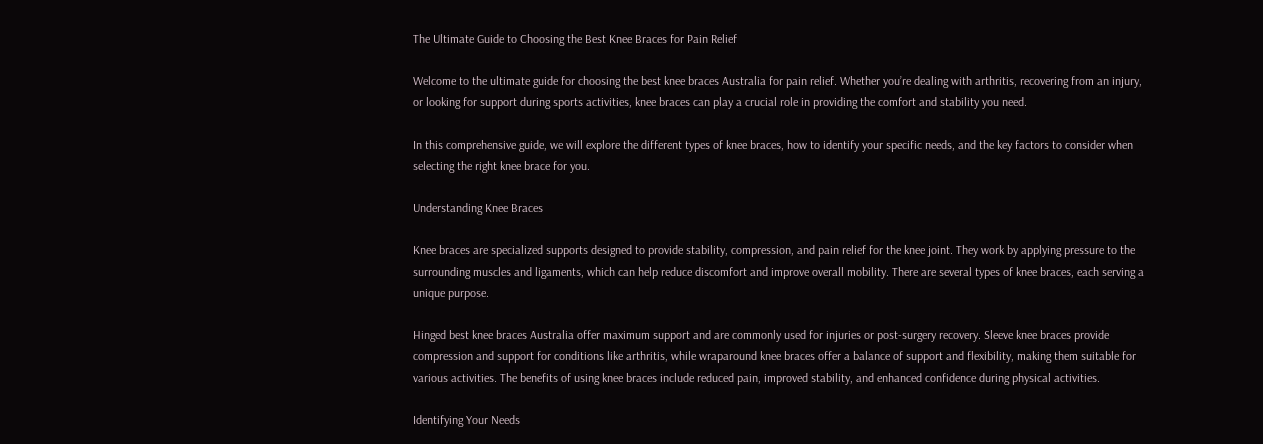The Ultimate Guide to Choosing the Best Knee Braces for Pain Relief

Welcome to the ultimate guide for choosing the best knee braces Australia for pain relief. Whether you’re dealing with arthritis, recovering from an injury, or looking for support during sports activities, knee braces can play a crucial role in providing the comfort and stability you need.

In this comprehensive guide, we will explore the different types of knee braces, how to identify your specific needs, and the key factors to consider when selecting the right knee brace for you.

Understanding Knee Braces

Knee braces are specialized supports designed to provide stability, compression, and pain relief for the knee joint. They work by applying pressure to the surrounding muscles and ligaments, which can help reduce discomfort and improve overall mobility. There are several types of knee braces, each serving a unique purpose.

Hinged best knee braces Australia offer maximum support and are commonly used for injuries or post-surgery recovery. Sleeve knee braces provide compression and support for conditions like arthritis, while wraparound knee braces offer a balance of support and flexibility, making them suitable for various activities. The benefits of using knee braces include reduced pain, improved stability, and enhanced confidence during physical activities.

Identifying Your Needs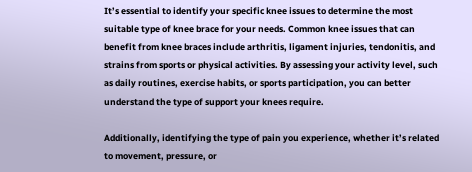It’s essential to identify your specific knee issues to determine the most suitable type of knee brace for your needs. Common knee issues that can benefit from knee braces include arthritis, ligament injuries, tendonitis, and strains from sports or physical activities. By assessing your activity level, such as daily routines, exercise habits, or sports participation, you can better understand the type of support your knees require.

Additionally, identifying the type of pain you experience, whether it’s related to movement, pressure, or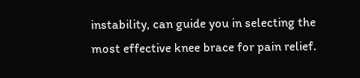instability, can guide you in selecting the most effective knee brace for pain relief.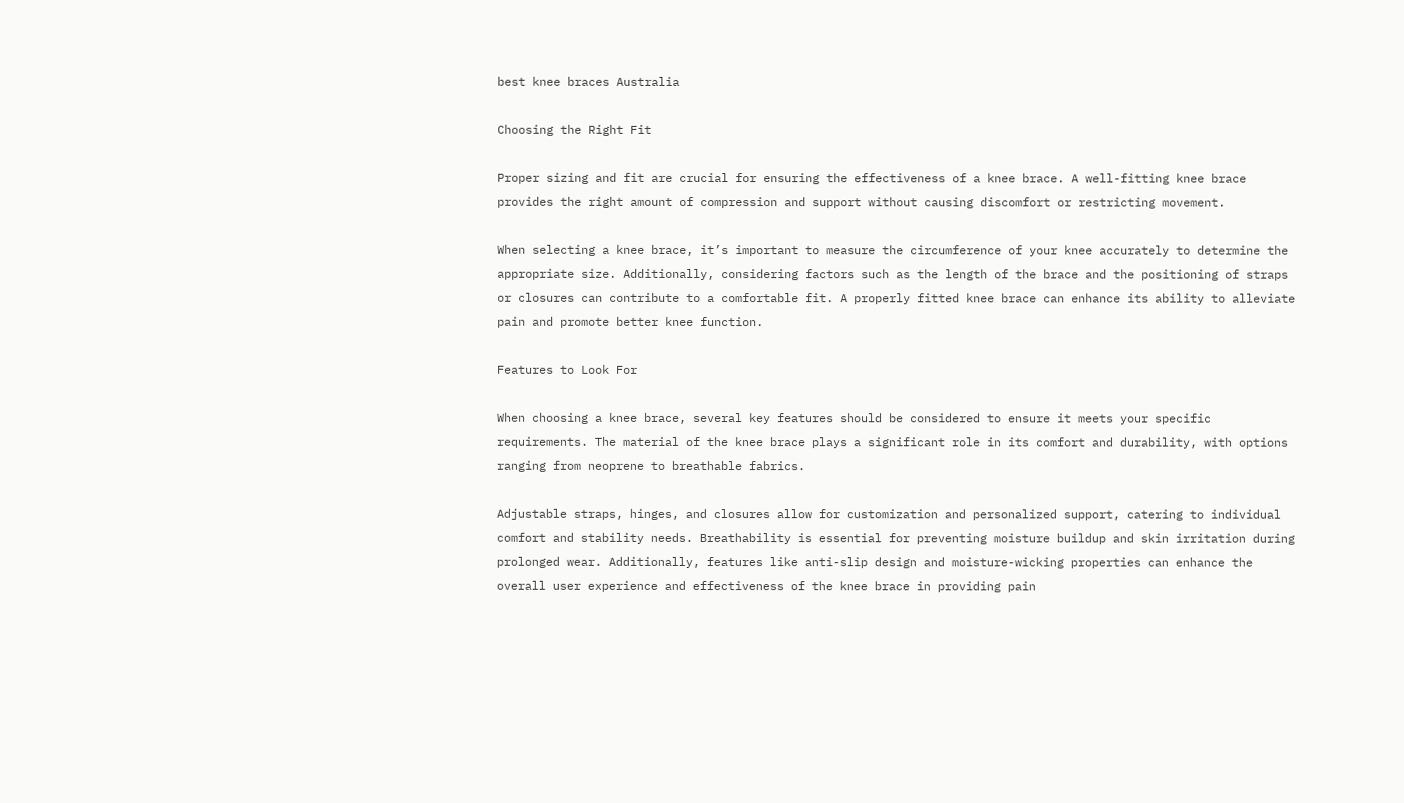best knee braces Australia

Choosing the Right Fit

Proper sizing and fit are crucial for ensuring the effectiveness of a knee brace. A well-fitting knee brace provides the right amount of compression and support without causing discomfort or restricting movement.

When selecting a knee brace, it’s important to measure the circumference of your knee accurately to determine the appropriate size. Additionally, considering factors such as the length of the brace and the positioning of straps or closures can contribute to a comfortable fit. A properly fitted knee brace can enhance its ability to alleviate pain and promote better knee function.

Features to Look For

When choosing a knee brace, several key features should be considered to ensure it meets your specific requirements. The material of the knee brace plays a significant role in its comfort and durability, with options ranging from neoprene to breathable fabrics.

Adjustable straps, hinges, and closures allow for customization and personalized support, catering to individual comfort and stability needs. Breathability is essential for preventing moisture buildup and skin irritation during prolonged wear. Additionally, features like anti-slip design and moisture-wicking properties can enhance the overall user experience and effectiveness of the knee brace in providing pain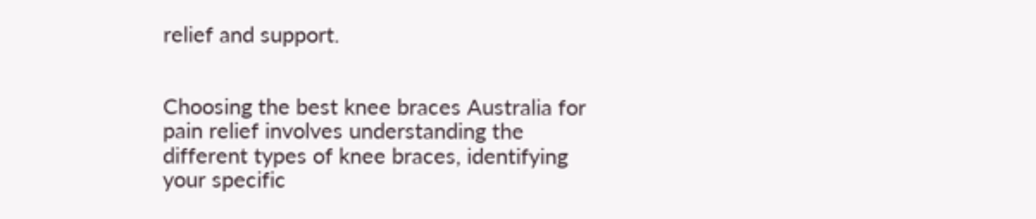relief and support.


Choosing the best knee braces Australia for pain relief involves understanding the different types of knee braces, identifying your specific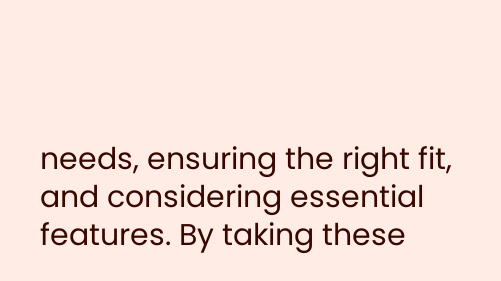needs, ensuring the right fit, and considering essential features. By taking these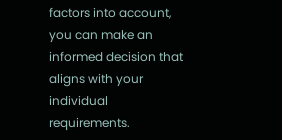factors into account, you can make an informed decision that aligns with your individual requirements.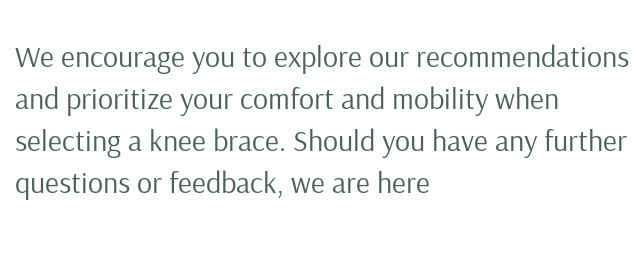We encourage you to explore our recommendations and prioritize your comfort and mobility when selecting a knee brace. Should you have any further questions or feedback, we are here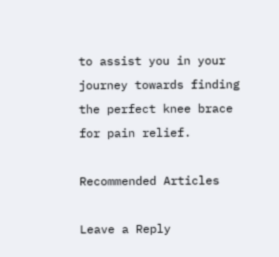to assist you in your journey towards finding the perfect knee brace for pain relief.

Recommended Articles

Leave a Reply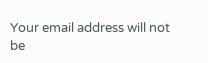Your email address will not be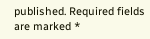published. Required fields are marked *